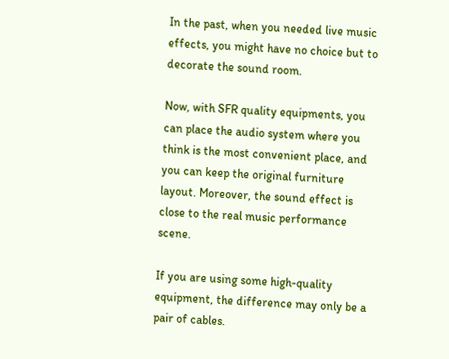In the past, when you needed live music effects, you might have no choice but to decorate the sound room.

Now, with SFR quality equipments, you can place the audio system where you think is the most convenient place, and you can keep the original furniture layout. Moreover, the sound effect is close to the real music performance scene.

If you are using some high-quality equipment, the difference may only be a pair of cables.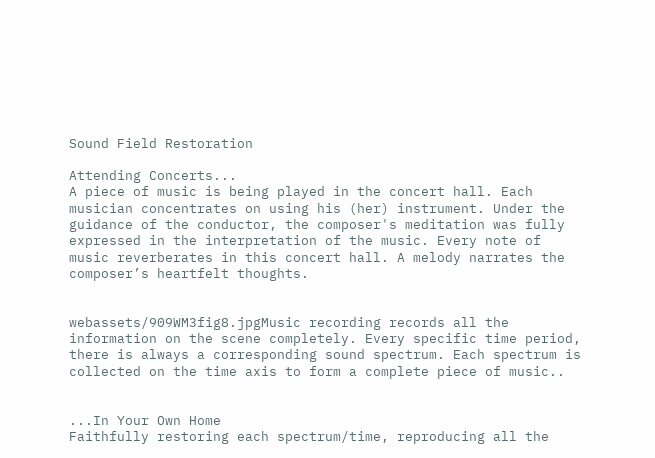Sound Field Restoration

Attending Concerts...
A piece of music is being played in the concert hall. Each musician concentrates on using his (her) instrument. Under the guidance of the conductor, the composer's meditation was fully expressed in the interpretation of the music. Every note of music reverberates in this concert hall. A melody narrates the composer’s heartfelt thoughts.


webassets/909WM3fig8.jpgMusic recording records all the information on the scene completely. Every specific time period, there is always a corresponding sound spectrum. Each spectrum is collected on the time axis to form a complete piece of music..


...In Your Own Home
Faithfully restoring each spectrum/time, reproducing all the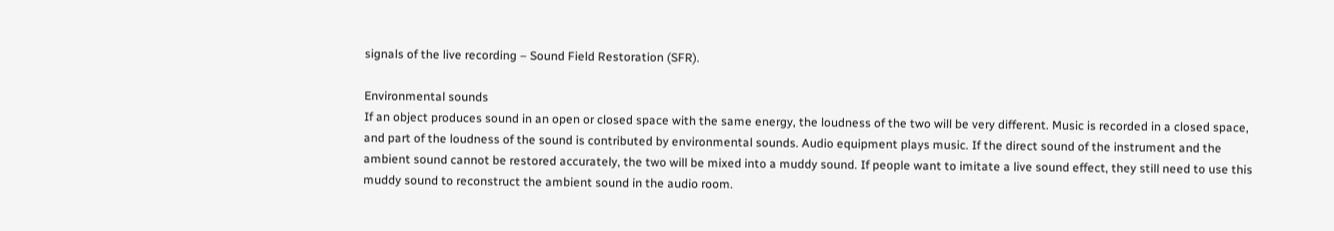signals of the live recording – Sound Field Restoration (SFR).

Environmental sounds
If an object produces sound in an open or closed space with the same energy, the loudness of the two will be very different. Music is recorded in a closed space, and part of the loudness of the sound is contributed by environmental sounds. Audio equipment plays music. If the direct sound of the instrument and the ambient sound cannot be restored accurately, the two will be mixed into a muddy sound. If people want to imitate a live sound effect, they still need to use this muddy sound to reconstruct the ambient sound in the audio room.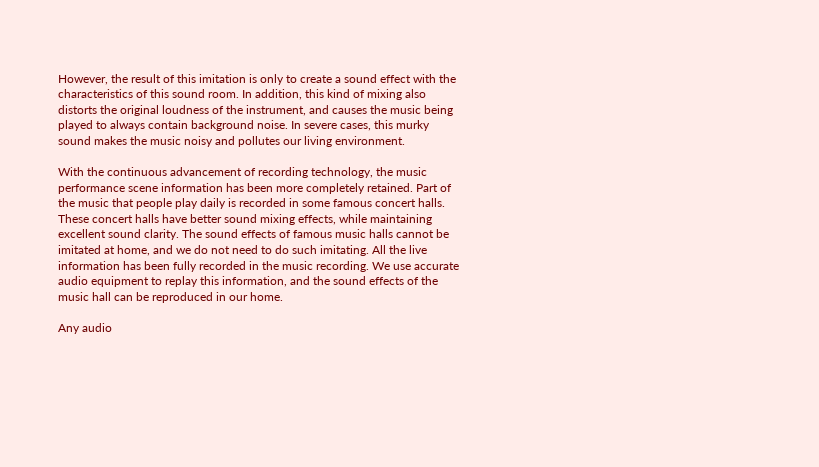However, the result of this imitation is only to create a sound effect with the characteristics of this sound room. In addition, this kind of mixing also distorts the original loudness of the instrument, and causes the music being played to always contain background noise. In severe cases, this murky sound makes the music noisy and pollutes our living environment.

With the continuous advancement of recording technology, the music performance scene information has been more completely retained. Part of the music that people play daily is recorded in some famous concert halls. These concert halls have better sound mixing effects, while maintaining excellent sound clarity. The sound effects of famous music halls cannot be imitated at home, and we do not need to do such imitating. All the live information has been fully recorded in the music recording. We use accurate audio equipment to replay this information, and the sound effects of the music hall can be reproduced in our home.

Any audio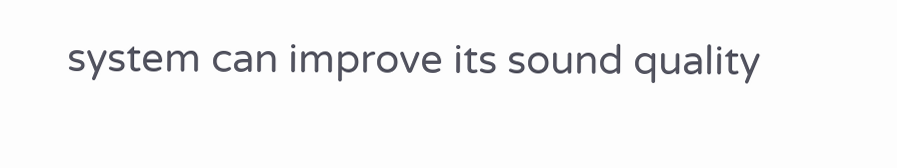system can improve its sound quality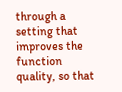through a setting that improves the function quality, so that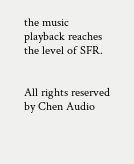the music playback reaches the level of SFR.


All rights reserved by Chen Audio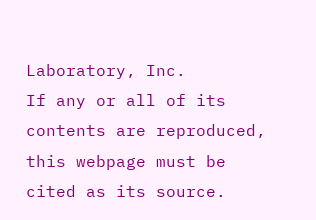Laboratory, Inc.
If any or all of its contents are reproduced, this webpage must be cited as its source.